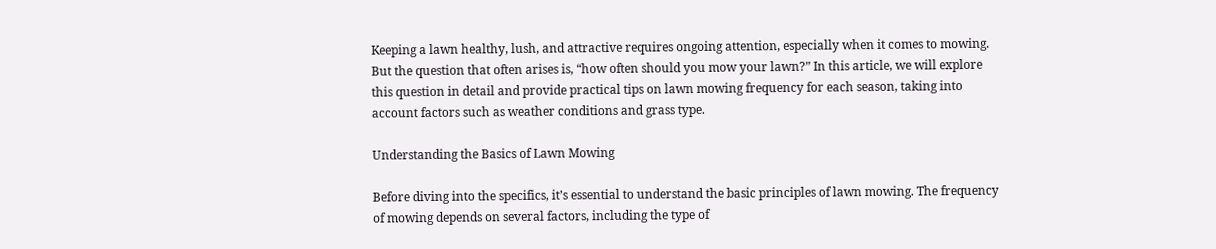Keeping a lawn healthy, lush, and attractive requires ongoing attention, especially when it comes to mowing. But the question that often arises is, “how often should you mow your lawn?” In this article, we will explore this question in detail and provide practical tips on lawn mowing frequency for each season, taking into account factors such as weather conditions and grass type.

Understanding the Basics of Lawn Mowing

Before diving into the specifics, it’s essential to understand the basic principles of lawn mowing. The frequency of mowing depends on several factors, including the type of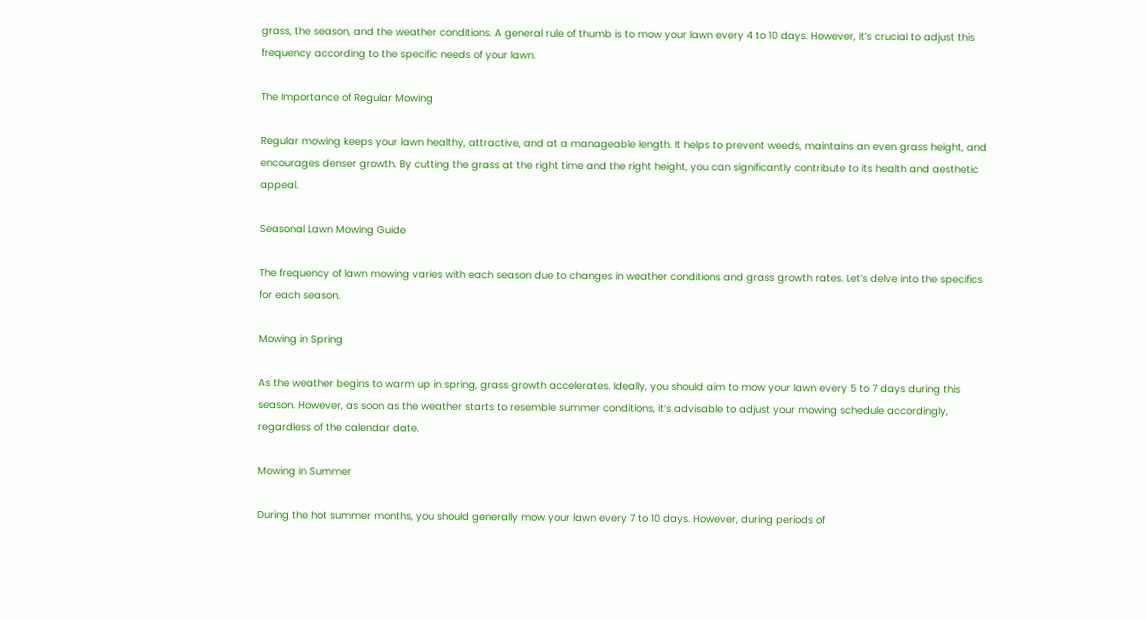grass, the season, and the weather conditions. A general rule of thumb is to mow your lawn every 4 to 10 days. However, it’s crucial to adjust this frequency according to the specific needs of your lawn.

The Importance of Regular Mowing

Regular mowing keeps your lawn healthy, attractive, and at a manageable length. It helps to prevent weeds, maintains an even grass height, and encourages denser growth. By cutting the grass at the right time and the right height, you can significantly contribute to its health and aesthetic appeal.

Seasonal Lawn Mowing Guide

The frequency of lawn mowing varies with each season due to changes in weather conditions and grass growth rates. Let’s delve into the specifics for each season.

Mowing in Spring

As the weather begins to warm up in spring, grass growth accelerates. Ideally, you should aim to mow your lawn every 5 to 7 days during this season. However, as soon as the weather starts to resemble summer conditions, it’s advisable to adjust your mowing schedule accordingly, regardless of the calendar date.

Mowing in Summer

During the hot summer months, you should generally mow your lawn every 7 to 10 days. However, during periods of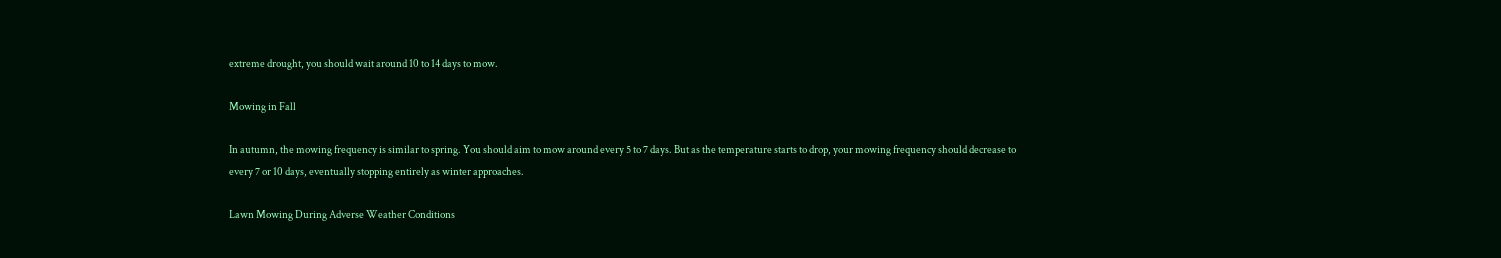extreme drought, you should wait around 10 to 14 days to mow.

Mowing in Fall

In autumn, the mowing frequency is similar to spring. You should aim to mow around every 5 to 7 days. But as the temperature starts to drop, your mowing frequency should decrease to every 7 or 10 days, eventually stopping entirely as winter approaches.

Lawn Mowing During Adverse Weather Conditions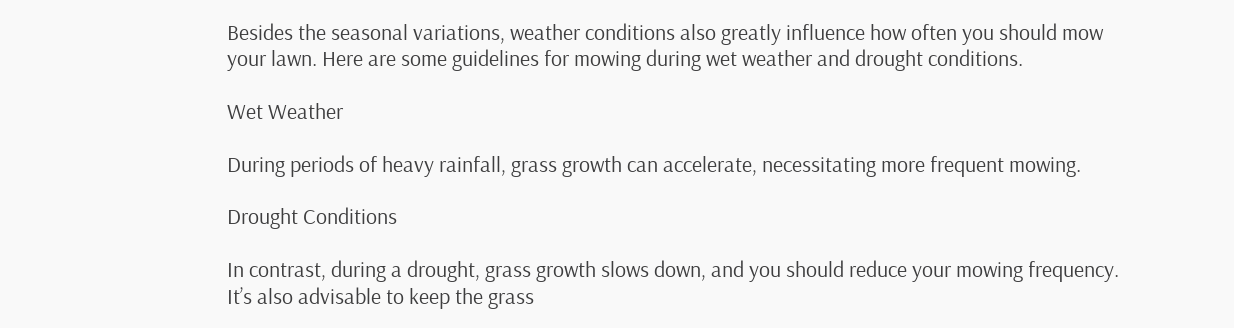Besides the seasonal variations, weather conditions also greatly influence how often you should mow your lawn. Here are some guidelines for mowing during wet weather and drought conditions.

Wet Weather

During periods of heavy rainfall, grass growth can accelerate, necessitating more frequent mowing.

Drought Conditions

In contrast, during a drought, grass growth slows down, and you should reduce your mowing frequency. It’s also advisable to keep the grass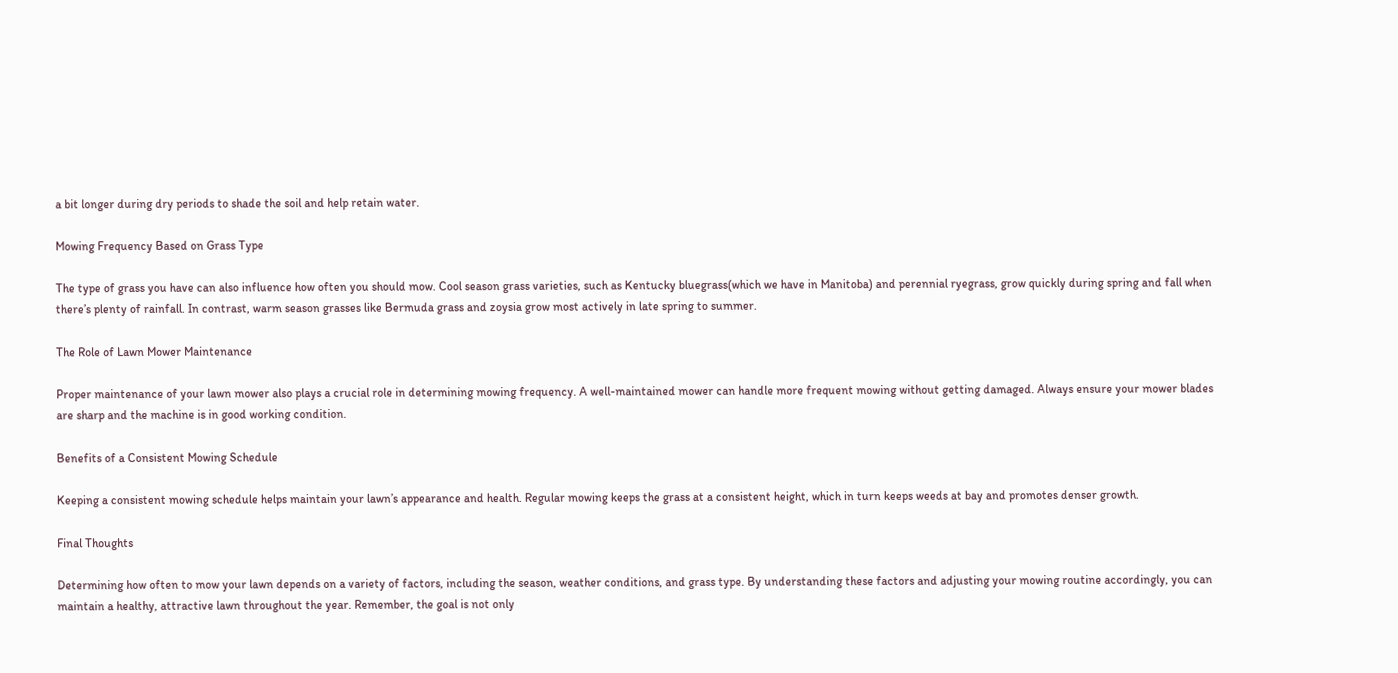a bit longer during dry periods to shade the soil and help retain water.

Mowing Frequency Based on Grass Type

The type of grass you have can also influence how often you should mow. Cool season grass varieties, such as Kentucky bluegrass(which we have in Manitoba) and perennial ryegrass, grow quickly during spring and fall when there’s plenty of rainfall. In contrast, warm season grasses like Bermuda grass and zoysia grow most actively in late spring to summer.

The Role of Lawn Mower Maintenance

Proper maintenance of your lawn mower also plays a crucial role in determining mowing frequency. A well-maintained mower can handle more frequent mowing without getting damaged. Always ensure your mower blades are sharp and the machine is in good working condition.

Benefits of a Consistent Mowing Schedule

Keeping a consistent mowing schedule helps maintain your lawn’s appearance and health. Regular mowing keeps the grass at a consistent height, which in turn keeps weeds at bay and promotes denser growth.

Final Thoughts

Determining how often to mow your lawn depends on a variety of factors, including the season, weather conditions, and grass type. By understanding these factors and adjusting your mowing routine accordingly, you can maintain a healthy, attractive lawn throughout the year. Remember, the goal is not only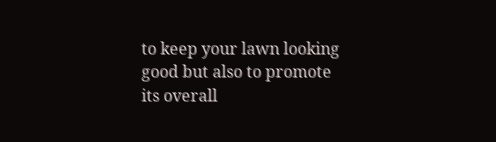to keep your lawn looking good but also to promote its overall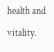health and vitality.